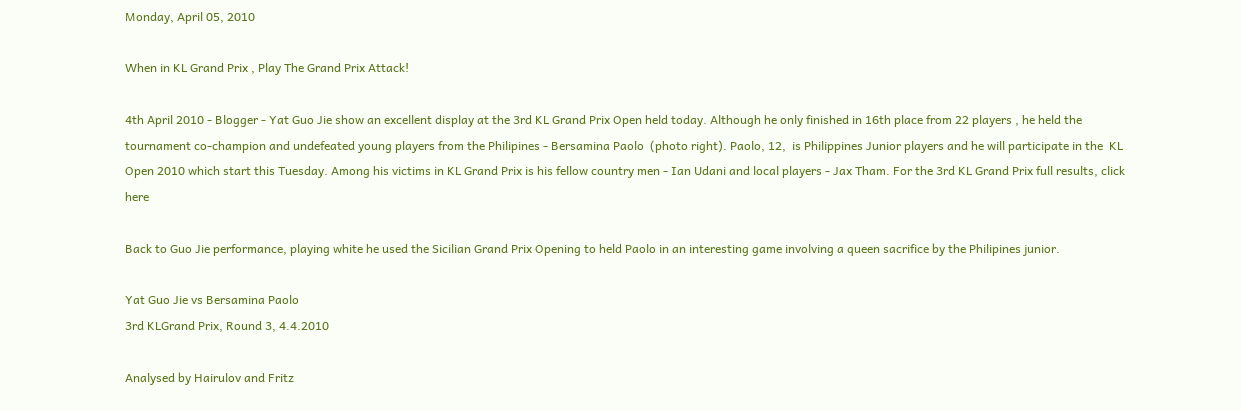Monday, April 05, 2010

When in KL Grand Prix , Play The Grand Prix Attack!

4th April 2010 - Blogger - Yat Guo Jie show an excellent display at the 3rd KL Grand Prix Open held today. Although he only finished in 16th place from 22 players , he held the tournament co-champion and undefeated young players from the Philipines - Bersamina Paolo  (photo right). Paolo, 12,  is Philippines Junior players and he will participate in the  KL Open 2010 which start this Tuesday. Among his victims in KL Grand Prix is his fellow country men - Ian Udani and local players - Jax Tham. For the 3rd KL Grand Prix full results, click here

Back to Guo Jie performance, playing white he used the Sicilian Grand Prix Opening to held Paolo in an interesting game involving a queen sacrifice by the Philipines junior.

Yat Guo Jie vs Bersamina Paolo
3rd KLGrand Prix, Round 3, 4.4.2010

Analysed by Hairulov and Fritz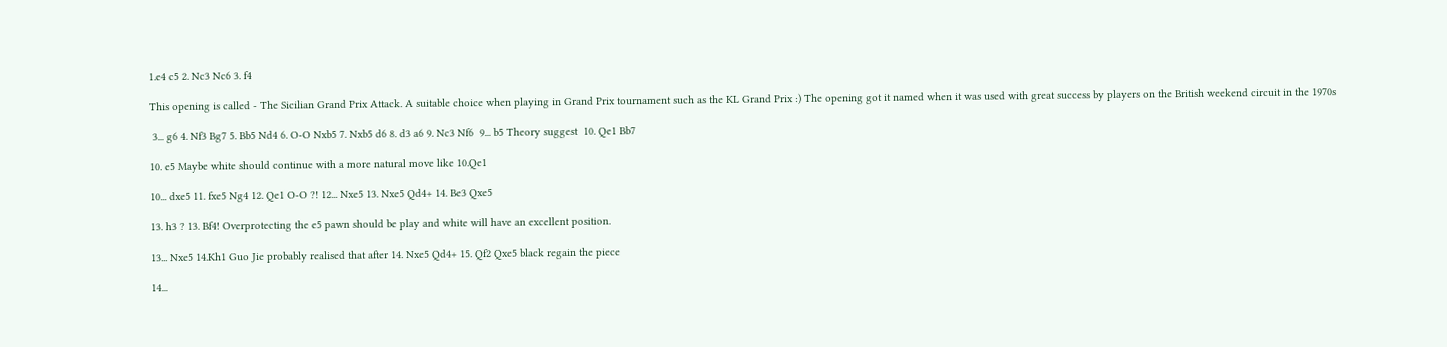1.e4 c5 2. Nc3 Nc6 3. f4

This opening is called - The Sicilian Grand Prix Attack. A suitable choice when playing in Grand Prix tournament such as the KL Grand Prix :) The opening got it named when it was used with great success by players on the British weekend circuit in the 1970s

 3... g6 4. Nf3 Bg7 5. Bb5 Nd4 6. O-O Nxb5 7. Nxb5 d6 8. d3 a6 9. Nc3 Nf6  9... b5 Theory suggest  10. Qe1 Bb7

10. e5 Maybe white should continue with a more natural move like 10.Qe1

10... dxe5 11. fxe5 Ng4 12. Qe1 O-O ?! 12... Nxe5 13. Nxe5 Qd4+ 14. Be3 Qxe5

13. h3 ? 13. Bf4! Overprotecting the e5 pawn should be play and white will have an excellent position.

13... Nxe5 14.Kh1 Guo Jie probably realised that after 14. Nxe5 Qd4+ 15. Qf2 Qxe5 black regain the piece

14...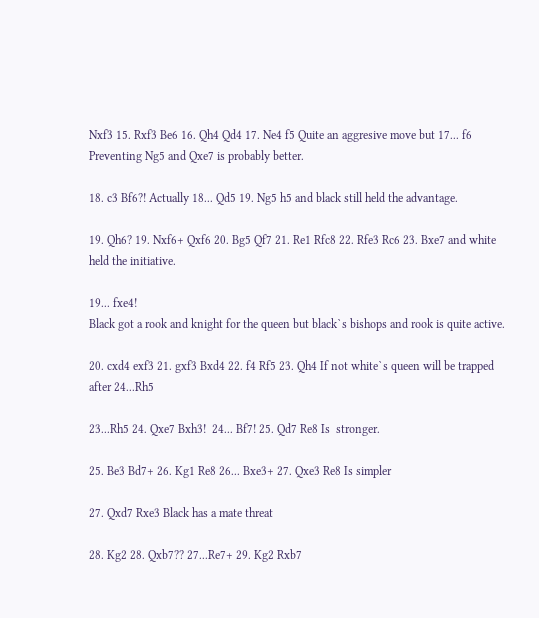Nxf3 15. Rxf3 Be6 16. Qh4 Qd4 17. Ne4 f5 Quite an aggresive move but 17... f6 Preventing Ng5 and Qxe7 is probably better.

18. c3 Bf6?! Actually 18... Qd5 19. Ng5 h5 and black still held the advantage.

19. Qh6? 19. Nxf6+ Qxf6 20. Bg5 Qf7 21. Re1 Rfc8 22. Rfe3 Rc6 23. Bxe7 and white held the initiative.

19... fxe4!
Black got a rook and knight for the queen but black`s bishops and rook is quite active.

20. cxd4 exf3 21. gxf3 Bxd4 22. f4 Rf5 23. Qh4 If not white`s queen will be trapped after 24...Rh5

23...Rh5 24. Qxe7 Bxh3!  24... Bf7! 25. Qd7 Re8 Is  stronger.

25. Be3 Bd7+ 26. Kg1 Re8 26... Bxe3+ 27. Qxe3 Re8 Is simpler

27. Qxd7 Rxe3 Black has a mate threat

28. Kg2 28. Qxb7?? 27...Re7+ 29. Kg2 Rxb7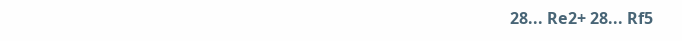28... Re2+ 28... Rf5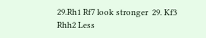29.Rh1 Rf7 look stronger  29. Kf3 Rhh2 Less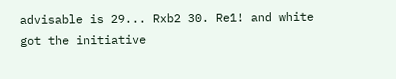advisable is 29... Rxb2 30. Re1! and white got the initiative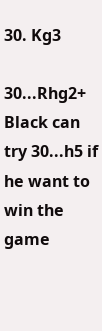30. Kg3

30...Rhg2+ Black can try 30...h5 if he want to win the game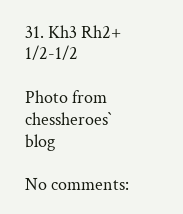31. Kh3 Rh2+ 1/2-1/2

Photo from chessheroes` blog

No comments: